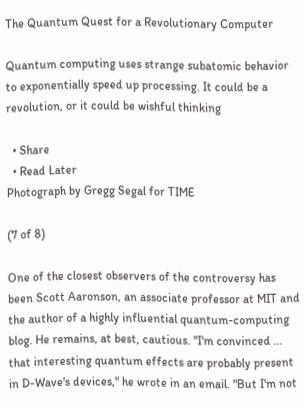The Quantum Quest for a Revolutionary Computer

Quantum computing uses strange subatomic behavior to exponentially speed up processing. It could be a revolution, or it could be wishful thinking

  • Share
  • Read Later
Photograph by Gregg Segal for TIME

(7 of 8)

One of the closest observers of the controversy has been Scott Aaronson, an associate professor at MIT and the author of a highly influential quantum-computing blog. He remains, at best, cautious. "I'm convinced ... that interesting quantum effects are probably present in D-Wave's devices," he wrote in an email. "But I'm not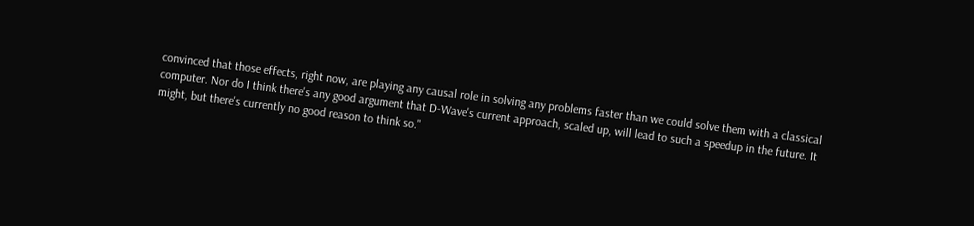convinced that those effects, right now, are playing any causal role in solving any problems faster than we could solve them with a classical computer. Nor do I think there's any good argument that D-Wave's current approach, scaled up, will lead to such a speedup in the future. It might, but there's currently no good reason to think so."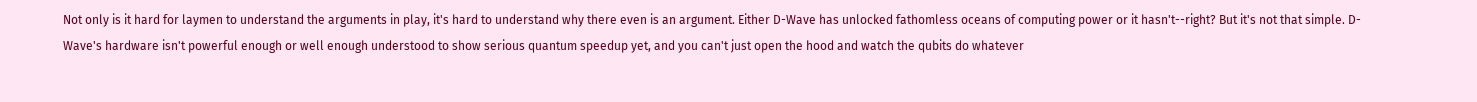Not only is it hard for laymen to understand the arguments in play, it's hard to understand why there even is an argument. Either D-Wave has unlocked fathomless oceans of computing power or it hasn't--right? But it's not that simple. D-Wave's hardware isn't powerful enough or well enough understood to show serious quantum speedup yet, and you can't just open the hood and watch the qubits do whatever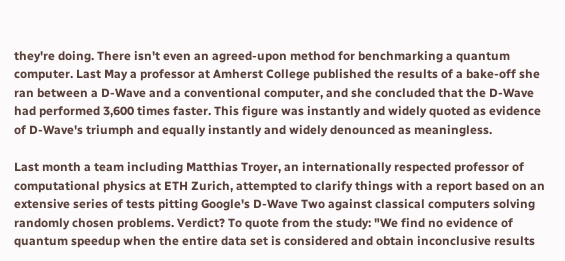they're doing. There isn't even an agreed-upon method for benchmarking a quantum computer. Last May a professor at Amherst College published the results of a bake-off she ran between a D-Wave and a conventional computer, and she concluded that the D-Wave had performed 3,600 times faster. This figure was instantly and widely quoted as evidence of D-Wave's triumph and equally instantly and widely denounced as meaningless.

Last month a team including Matthias Troyer, an internationally respected professor of computational physics at ETH Zurich, attempted to clarify things with a report based on an extensive series of tests pitting Google's D-Wave Two against classical computers solving randomly chosen problems. Verdict? To quote from the study: "We find no evidence of quantum speedup when the entire data set is considered and obtain inconclusive results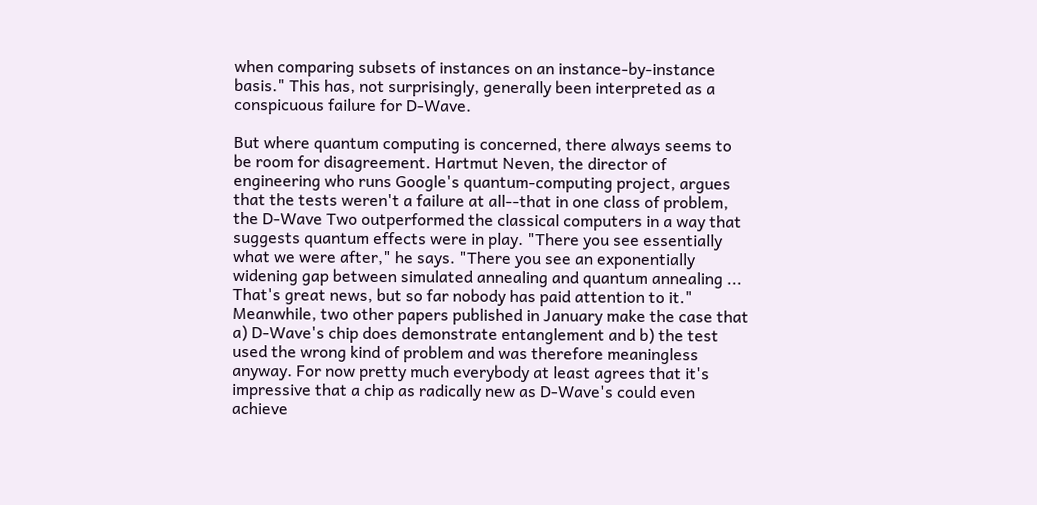when comparing subsets of instances on an instance-by-instance basis." This has, not surprisingly, generally been interpreted as a conspicuous failure for D-Wave.

But where quantum computing is concerned, there always seems to be room for disagreement. Hartmut Neven, the director of engineering who runs Google's quantum-computing project, argues that the tests weren't a failure at all--that in one class of problem, the D-Wave Two outperformed the classical computers in a way that suggests quantum effects were in play. "There you see essentially what we were after," he says. "There you see an exponentially widening gap between simulated annealing and quantum annealing ... That's great news, but so far nobody has paid attention to it." Meanwhile, two other papers published in January make the case that a) D-Wave's chip does demonstrate entanglement and b) the test used the wrong kind of problem and was therefore meaningless anyway. For now pretty much everybody at least agrees that it's impressive that a chip as radically new as D-Wave's could even achieve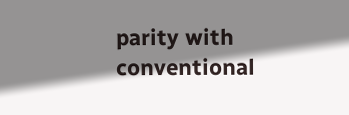parity with conventional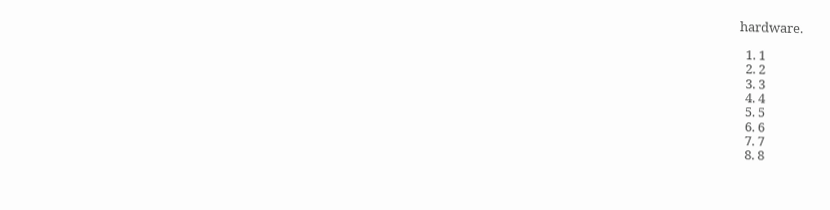hardware.

  1. 1
  2. 2
  3. 3
  4. 4
  5. 5
  6. 6
  7. 7
  8. 8